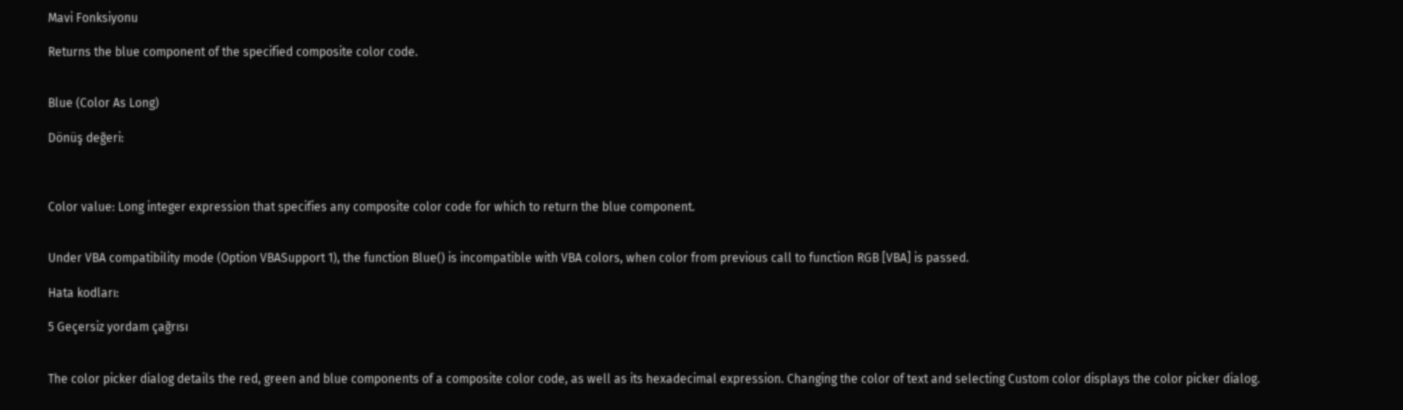Mavi Fonksiyonu

Returns the blue component of the specified composite color code.


Blue (Color As Long)

Dönüş değeri:



Color value: Long integer expression that specifies any composite color code for which to return the blue component.


Under VBA compatibility mode (Option VBASupport 1), the function Blue() is incompatible with VBA colors, when color from previous call to function RGB [VBA] is passed.

Hata kodları:

5 Geçersiz yordam çağrısı


The color picker dialog details the red, green and blue components of a composite color code, as well as its hexadecimal expression. Changing the color of text and selecting Custom color displays the color picker dialog.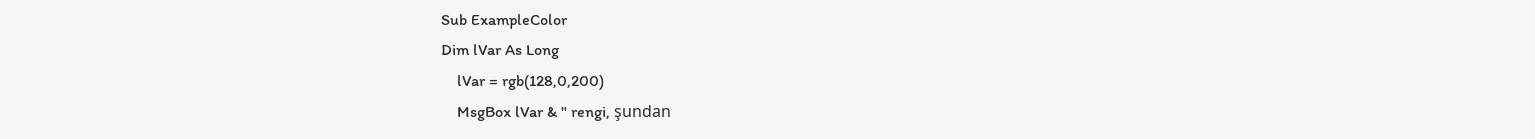Sub ExampleColor
Dim lVar As Long
    lVar = rgb(128,0,200)
    MsgBox lVar & " rengi, şundan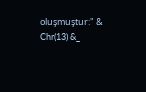oluşmuştur:" & Chr(13) &_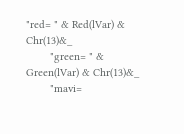"red= " & Red(lVar) & Chr(13)&_
        "green= " & Green(lVar) & Chr(13)&_
        "mavi=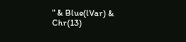" & Blue(lVar) & Chr(13)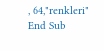, 64,"renkleri"
End Sub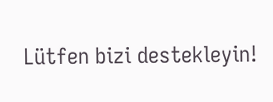Lütfen bizi destekleyin!